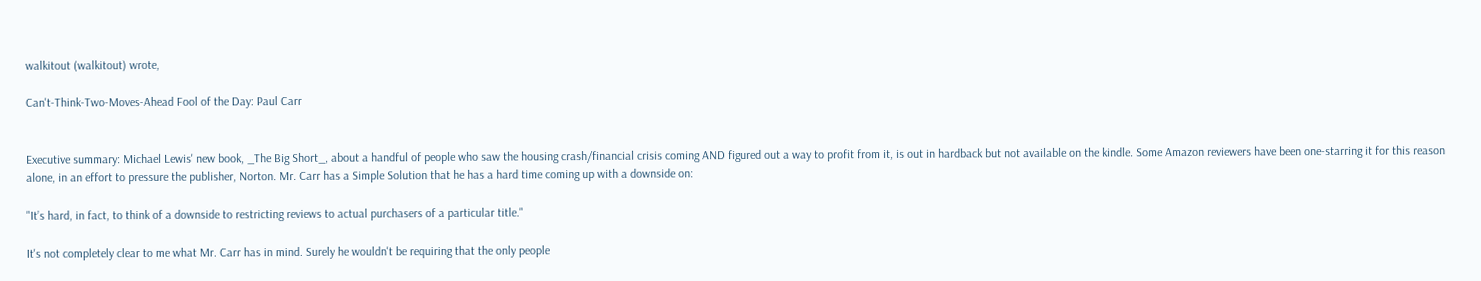walkitout (walkitout) wrote,

Can't-Think-Two-Moves-Ahead Fool of the Day: Paul Carr


Executive summary: Michael Lewis' new book, _The Big Short_, about a handful of people who saw the housing crash/financial crisis coming AND figured out a way to profit from it, is out in hardback but not available on the kindle. Some Amazon reviewers have been one-starring it for this reason alone, in an effort to pressure the publisher, Norton. Mr. Carr has a Simple Solution that he has a hard time coming up with a downside on:

"It’s hard, in fact, to think of a downside to restricting reviews to actual purchasers of a particular title."

It's not completely clear to me what Mr. Carr has in mind. Surely he wouldn't be requiring that the only people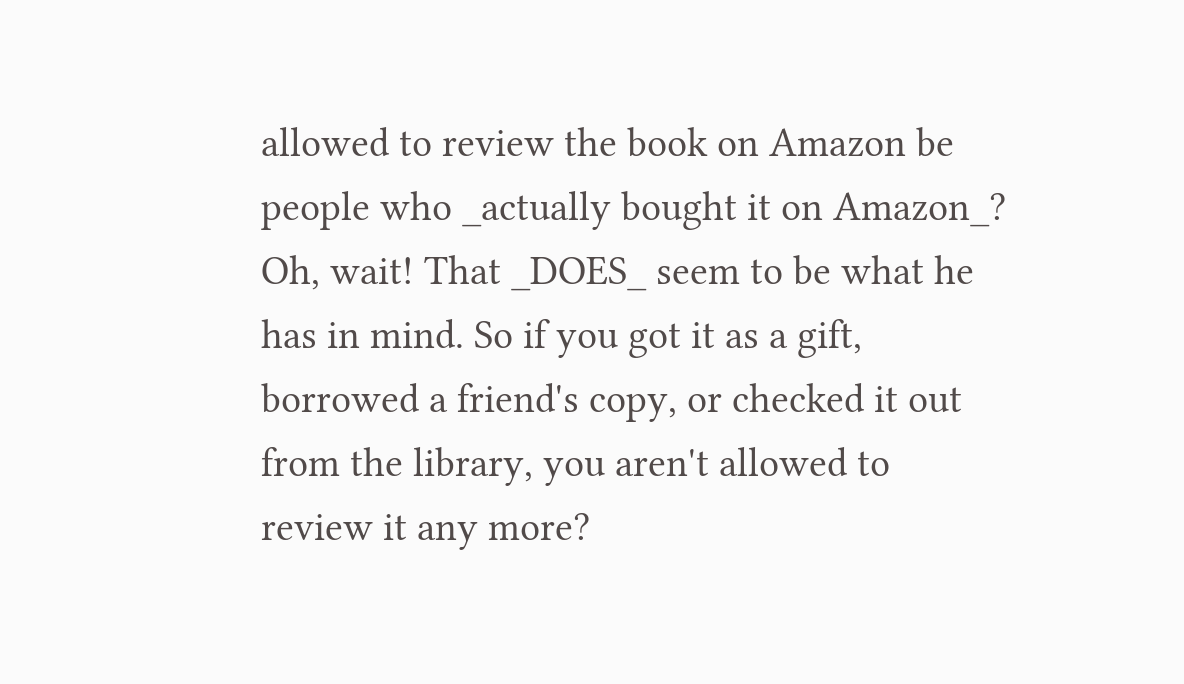allowed to review the book on Amazon be people who _actually bought it on Amazon_? Oh, wait! That _DOES_ seem to be what he has in mind. So if you got it as a gift, borrowed a friend's copy, or checked it out from the library, you aren't allowed to review it any more?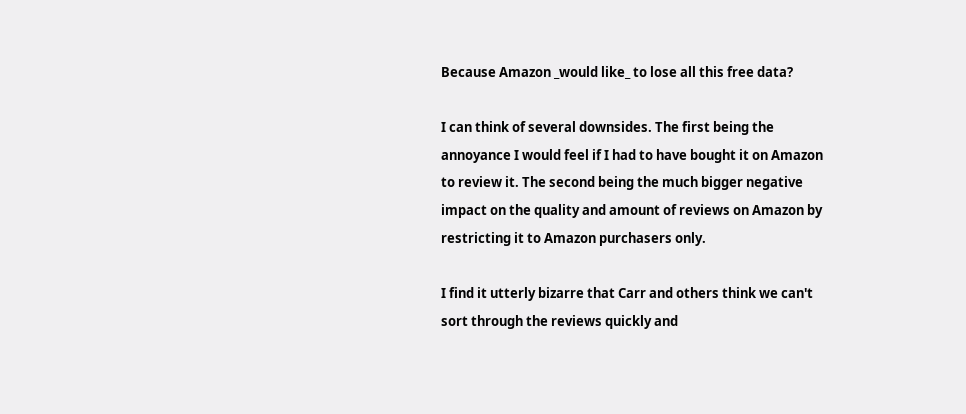Because Amazon _would like_ to lose all this free data?

I can think of several downsides. The first being the annoyance I would feel if I had to have bought it on Amazon to review it. The second being the much bigger negative impact on the quality and amount of reviews on Amazon by restricting it to Amazon purchasers only.

I find it utterly bizarre that Carr and others think we can't sort through the reviews quickly and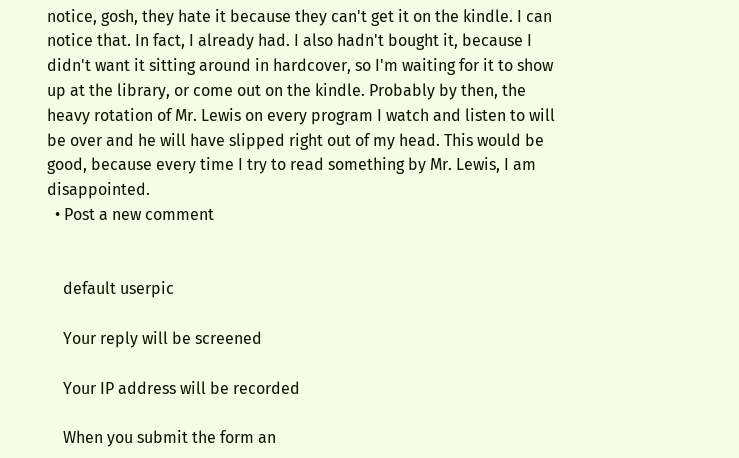notice, gosh, they hate it because they can't get it on the kindle. I can notice that. In fact, I already had. I also hadn't bought it, because I didn't want it sitting around in hardcover, so I'm waiting for it to show up at the library, or come out on the kindle. Probably by then, the heavy rotation of Mr. Lewis on every program I watch and listen to will be over and he will have slipped right out of my head. This would be good, because every time I try to read something by Mr. Lewis, I am disappointed.
  • Post a new comment


    default userpic

    Your reply will be screened

    Your IP address will be recorded

    When you submit the form an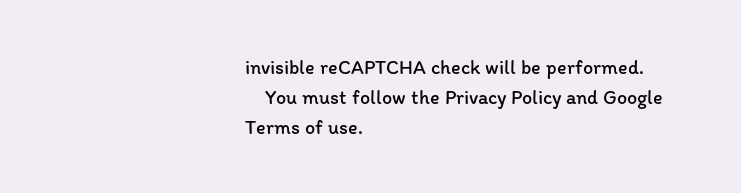invisible reCAPTCHA check will be performed.
    You must follow the Privacy Policy and Google Terms of use.